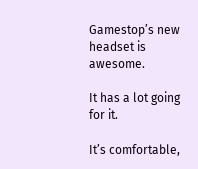Gamestop’s new headset is awesome.

It has a lot going for it.

It’s comfortable,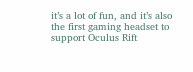it’s a lot of fun, and it’s also the first gaming headset to support Oculus Rift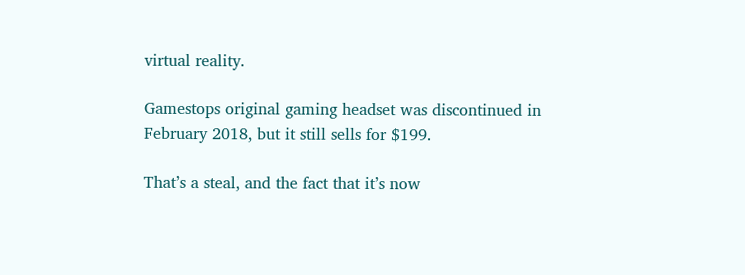virtual reality.

Gamestops original gaming headset was discontinued in February 2018, but it still sells for $199.

That’s a steal, and the fact that it’s now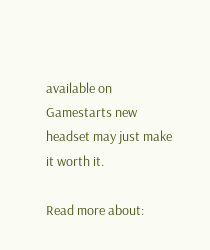available on Gamestarts new headset may just make it worth it.

Read more about: